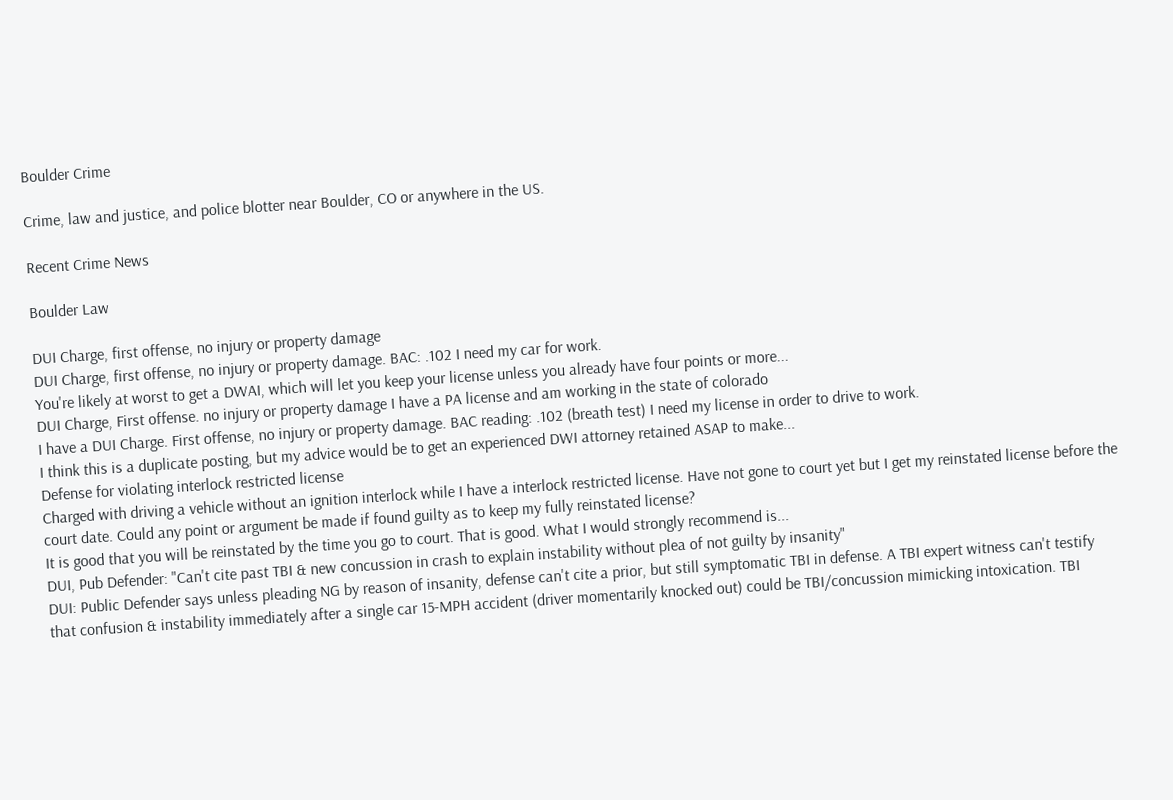Boulder Crime

Crime, law and justice, and police blotter near Boulder, CO or anywhere in the US.

Recent Crime News

Boulder Law

DUI Charge, first offense, no injury or property damage
DUI Charge, first offense, no injury or property damage. BAC: .102 I need my car for work.
You're likely at worst to get a DWAI, which will let you keep your license unless you already have four points or more...
DUI Charge, First offense. no injury or property damage I have a PA license and am working in the state of colorado
I have a DUI Charge. First offense, no injury or property damage. BAC reading: .102 (breath test) I need my license in order to drive to work.
I think this is a duplicate posting, but my advice would be to get an experienced DWI attorney retained ASAP to make...
Defense for violating interlock restricted license
Charged with driving a vehicle without an ignition interlock while I have a interlock restricted license. Have not gone to court yet but I get my reinstated license before the court date. Could any point or argument be made if found guilty as to keep my fully reinstated license?
It is good that you will be reinstated by the time you go to court. That is good. What I would strongly recommend is...
DUI, Pub Defender: "Can't cite past TBI & new concussion in crash to explain instability without plea of not guilty by insanity"
DUI: Public Defender says unless pleading NG by reason of insanity, defense can't cite a prior, but still symptomatic TBI in defense. A TBI expert witness can't testify that confusion & instability immediately after a single car 15-MPH accident (driver momentarily knocked out) could be TBI/concussion mimicking intoxication. TBI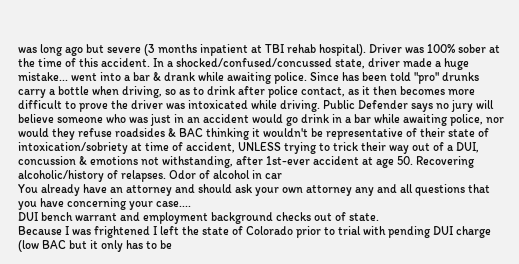was long ago but severe (3 months inpatient at TBI rehab hospital). Driver was 100% sober at the time of this accident. In a shocked/confused/concussed state, driver made a huge mistake... went into a bar & drank while awaiting police. Since has been told "pro" drunks carry a bottle when driving, so as to drink after police contact, as it then becomes more difficult to prove the driver was intoxicated while driving. Public Defender says no jury will believe someone who was just in an accident would go drink in a bar while awaiting police, nor would they refuse roadsides & BAC thinking it wouldn't be representative of their state of intoxication/sobriety at time of accident, UNLESS trying to trick their way out of a DUI, concussion & emotions not withstanding, after 1st-ever accident at age 50. Recovering alcoholic/history of relapses. Odor of alcohol in car
You already have an attorney and should ask your own attorney any and all questions that you have concerning your case....
DUI bench warrant and employment background checks out of state.
Because I was frightened I left the state of Colorado prior to trial with pending DUI charge (low BAC but it only has to be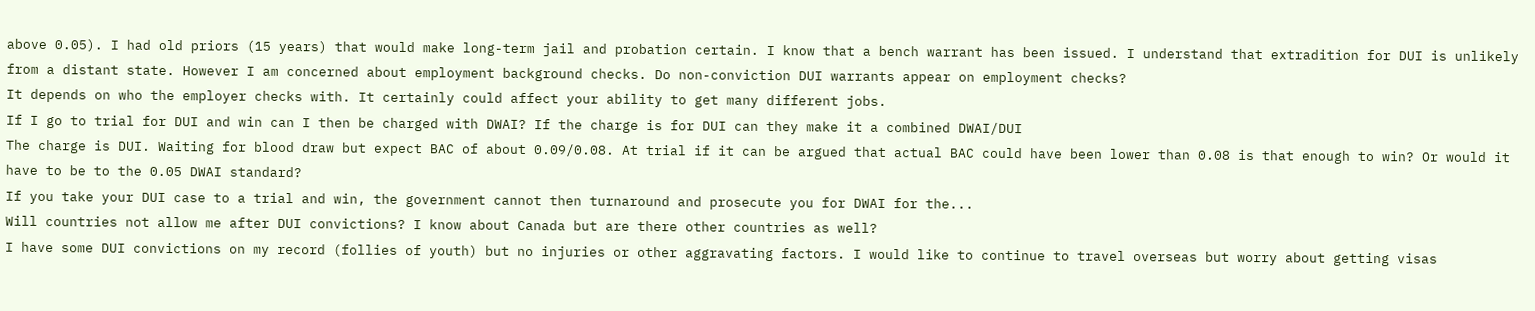above 0.05). I had old priors (15 years) that would make long-term jail and probation certain. I know that a bench warrant has been issued. I understand that extradition for DUI is unlikely from a distant state. However I am concerned about employment background checks. Do non-conviction DUI warrants appear on employment checks?
It depends on who the employer checks with. It certainly could affect your ability to get many different jobs.
If I go to trial for DUI and win can I then be charged with DWAI? If the charge is for DUI can they make it a combined DWAI/DUI
The charge is DUI. Waiting for blood draw but expect BAC of about 0.09/0.08. At trial if it can be argued that actual BAC could have been lower than 0.08 is that enough to win? Or would it have to be to the 0.05 DWAI standard?
If you take your DUI case to a trial and win, the government cannot then turnaround and prosecute you for DWAI for the...
Will countries not allow me after DUI convictions? I know about Canada but are there other countries as well?
I have some DUI convictions on my record (follies of youth) but no injuries or other aggravating factors. I would like to continue to travel overseas but worry about getting visas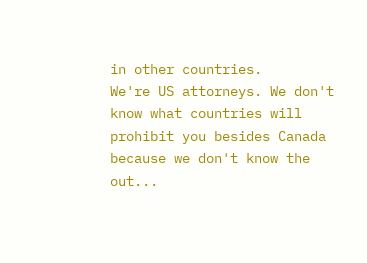in other countries.
We're US attorneys. We don't know what countries will prohibit you besides Canada because we don't know the out...